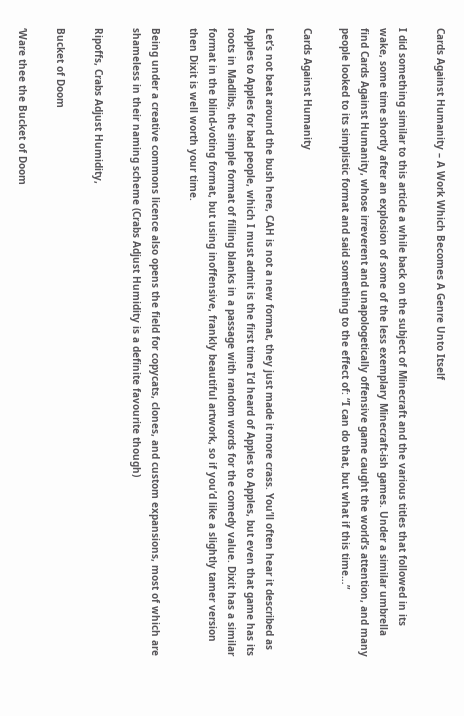Cards Against Humanity – A Work Which Becomes A Genre Unto Itself

I did something similar to this article a while back on the subject of Minecraft and the various titles that followed in its wake, some time shortly after an explosion of some of the less exemplary Minecraft-ish games. Under a similar umbrella find Cards Against Humanity, whose irreverent and unapologetically offensive game caught the world’s attention, and many people looked to its simplistic format and said something to the effect of: “I can do that, but what if this time…”

Cards Against Humanity

Let’s not beat around the bush here, CAH is not a new format, they just made it more crass. You’ll often hear it described as Apples to Apples for bad people, which I must admit is the first time I’d heard of Apples to Apples, but even that game has its roots in Madlibs, the simple format of filling blanks in a passage with random words for the comedy value. Dixit has a similar format in the blind-voting format, but using inoffensive, frankly beautiful artwork, so if you’d like a slightly tamer version then Dixit is well worth your time.

Being under a creative commons licence also opens the field for copycats, clones, and custom expansions, most of which are shameless in their naming scheme (Crabs Adjust Humidity is a definite favourite though)

Ripoffs, Crabs Adjust Humidity,

Bucket of Doom

‘Ware thee the Bucket of Doom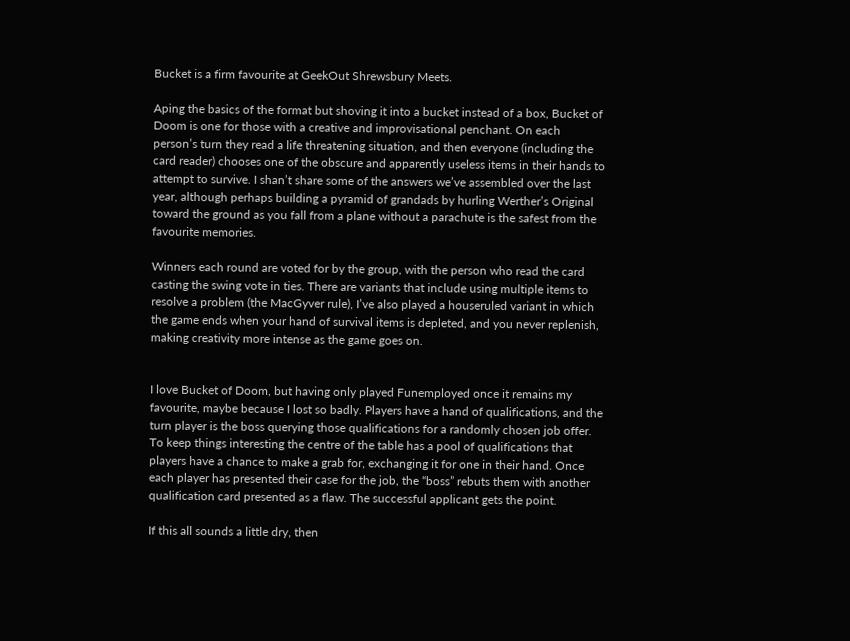Bucket is a firm favourite at GeekOut Shrewsbury Meets.

Aping the basics of the format but shoving it into a bucket instead of a box, Bucket of Doom is one for those with a creative and improvisational penchant. On each person’s turn they read a life threatening situation, and then everyone (including the card reader) chooses one of the obscure and apparently useless items in their hands to attempt to survive. I shan’t share some of the answers we’ve assembled over the last year, although perhaps building a pyramid of grandads by hurling Werther’s Original toward the ground as you fall from a plane without a parachute is the safest from the favourite memories.

Winners each round are voted for by the group, with the person who read the card casting the swing vote in ties. There are variants that include using multiple items to resolve a problem (the MacGyver rule), I’ve also played a houseruled variant in which the game ends when your hand of survival items is depleted, and you never replenish, making creativity more intense as the game goes on.


I love Bucket of Doom, but having only played Funemployed once it remains my favourite, maybe because I lost so badly. Players have a hand of qualifications, and the turn player is the boss querying those qualifications for a randomly chosen job offer. To keep things interesting the centre of the table has a pool of qualifications that players have a chance to make a grab for, exchanging it for one in their hand. Once each player has presented their case for the job, the “boss” rebuts them with another qualification card presented as a flaw. The successful applicant gets the point.

If this all sounds a little dry, then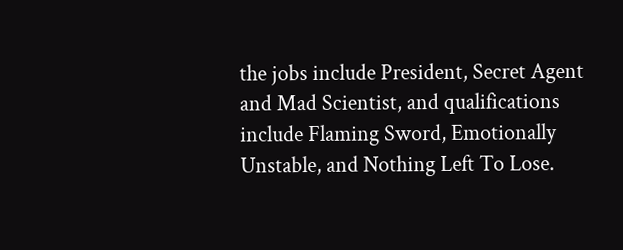the jobs include President, Secret Agent and Mad Scientist, and qualifications include Flaming Sword, Emotionally Unstable, and Nothing Left To Lose.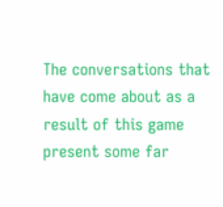The conversations that have come about as a result of this game present some far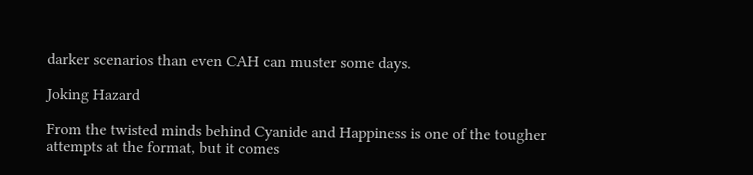darker scenarios than even CAH can muster some days.

Joking Hazard

From the twisted minds behind Cyanide and Happiness is one of the tougher attempts at the format, but it comes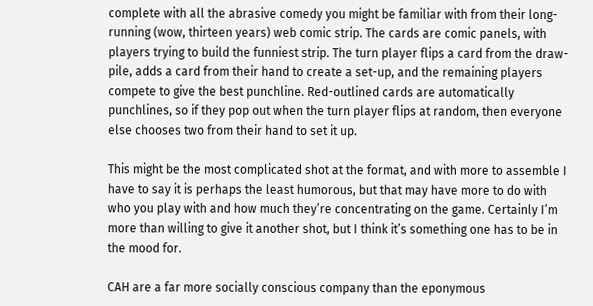complete with all the abrasive comedy you might be familiar with from their long-running (wow, thirteen years) web comic strip. The cards are comic panels, with players trying to build the funniest strip. The turn player flips a card from the draw-pile, adds a card from their hand to create a set-up, and the remaining players compete to give the best punchline. Red-outlined cards are automatically punchlines, so if they pop out when the turn player flips at random, then everyone else chooses two from their hand to set it up.

This might be the most complicated shot at the format, and with more to assemble I have to say it is perhaps the least humorous, but that may have more to do with who you play with and how much they’re concentrating on the game. Certainly I’m more than willing to give it another shot, but I think it’s something one has to be in the mood for.

CAH are a far more socially conscious company than the eponymous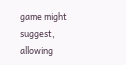game might suggest, allowing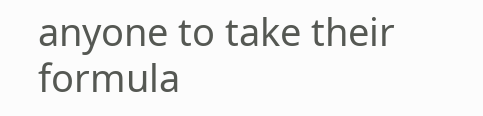anyone to take their formula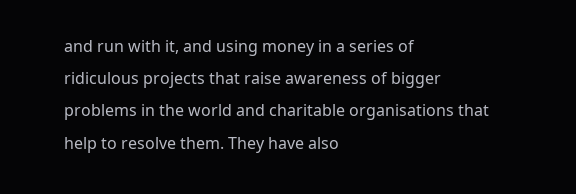and run with it, and using money in a series of ridiculous projects that raise awareness of bigger problems in the world and charitable organisations that help to resolve them. They have also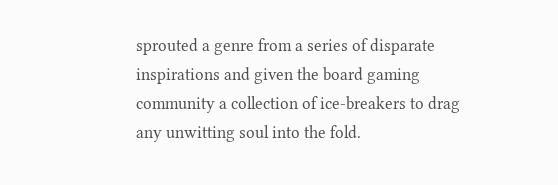sprouted a genre from a series of disparate inspirations and given the board gaming community a collection of ice-breakers to drag any unwitting soul into the fold.